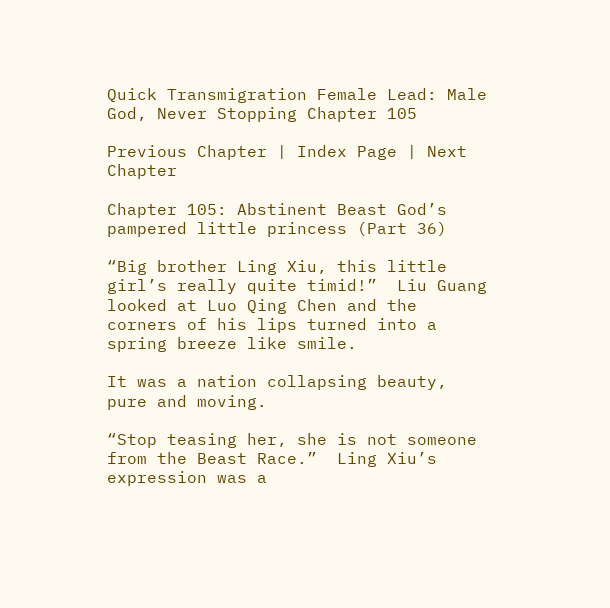Quick Transmigration Female Lead: Male God, Never Stopping Chapter 105

Previous Chapter | Index Page | Next Chapter

Chapter 105: Abstinent Beast God’s pampered little princess (Part 36)

“Big brother Ling Xiu, this little girl’s really quite timid!”  Liu Guang looked at Luo Qing Chen and the corners of his lips turned into a spring breeze like smile.

It was a nation collapsing beauty, pure and moving.

“Stop teasing her, she is not someone from the Beast Race.”  Ling Xiu’s expression was a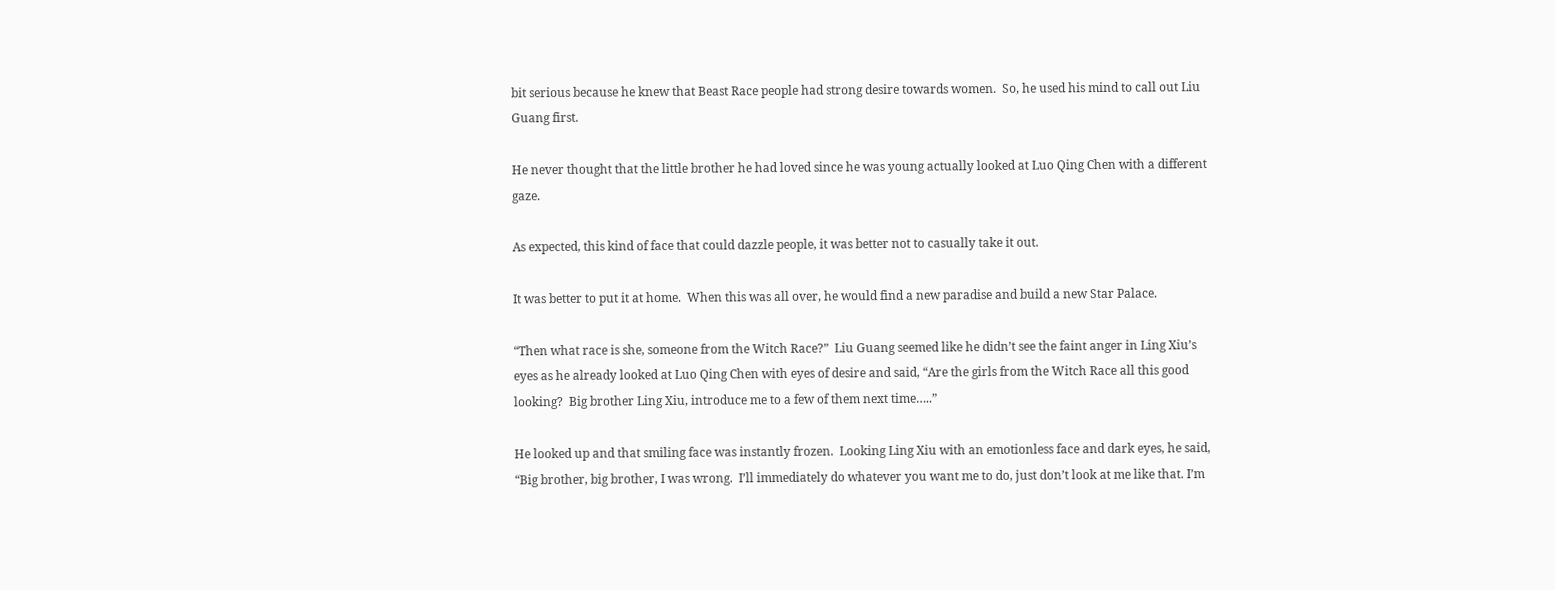bit serious because he knew that Beast Race people had strong desire towards women.  So, he used his mind to call out Liu Guang first.

He never thought that the little brother he had loved since he was young actually looked at Luo Qing Chen with a different gaze.

As expected, this kind of face that could dazzle people, it was better not to casually take it out.

It was better to put it at home.  When this was all over, he would find a new paradise and build a new Star Palace.

“Then what race is she, someone from the Witch Race?”  Liu Guang seemed like he didn’t see the faint anger in Ling Xiu’s eyes as he already looked at Luo Qing Chen with eyes of desire and said, “Are the girls from the Witch Race all this good looking?  Big brother Ling Xiu, introduce me to a few of them next time…..”

He looked up and that smiling face was instantly frozen.  Looking Ling Xiu with an emotionless face and dark eyes, he said, “Big brother, big brother, I was wrong.  I’ll immediately do whatever you want me to do, just don’t look at me like that. I’m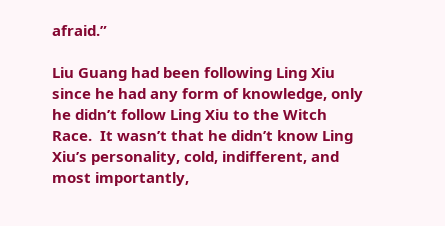afraid.”

Liu Guang had been following Ling Xiu since he had any form of knowledge, only he didn’t follow Ling Xiu to the Witch Race.  It wasn’t that he didn’t know Ling Xiu’s personality, cold, indifferent, and most importantly,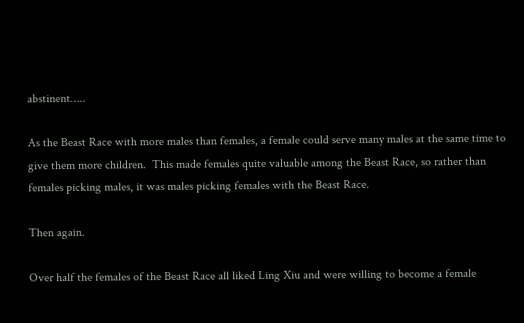abstinent…..

As the Beast Race with more males than females, a female could serve many males at the same time to give them more children.  This made females quite valuable among the Beast Race, so rather than females picking males, it was males picking females with the Beast Race.

Then again.

Over half the females of the Beast Race all liked Ling Xiu and were willing to become a female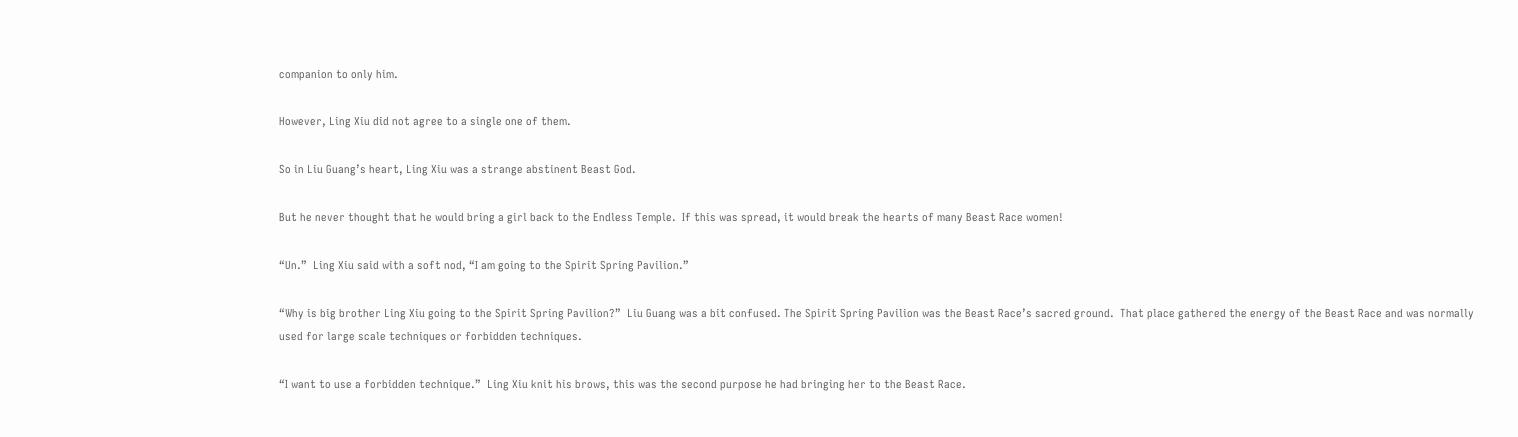companion to only him.

However, Ling Xiu did not agree to a single one of them.

So in Liu Guang’s heart, Ling Xiu was a strange abstinent Beast God.

But he never thought that he would bring a girl back to the Endless Temple.  If this was spread, it would break the hearts of many Beast Race women!

“Un.”  Ling Xiu said with a soft nod, “I am going to the Spirit Spring Pavilion.”

“Why is big brother Ling Xiu going to the Spirit Spring Pavilion?”  Liu Guang was a bit confused. The Spirit Spring Pavilion was the Beast Race’s sacred ground.  That place gathered the energy of the Beast Race and was normally used for large scale techniques or forbidden techniques.

“I want to use a forbidden technique.”  Ling Xiu knit his brows, this was the second purpose he had bringing her to the Beast Race.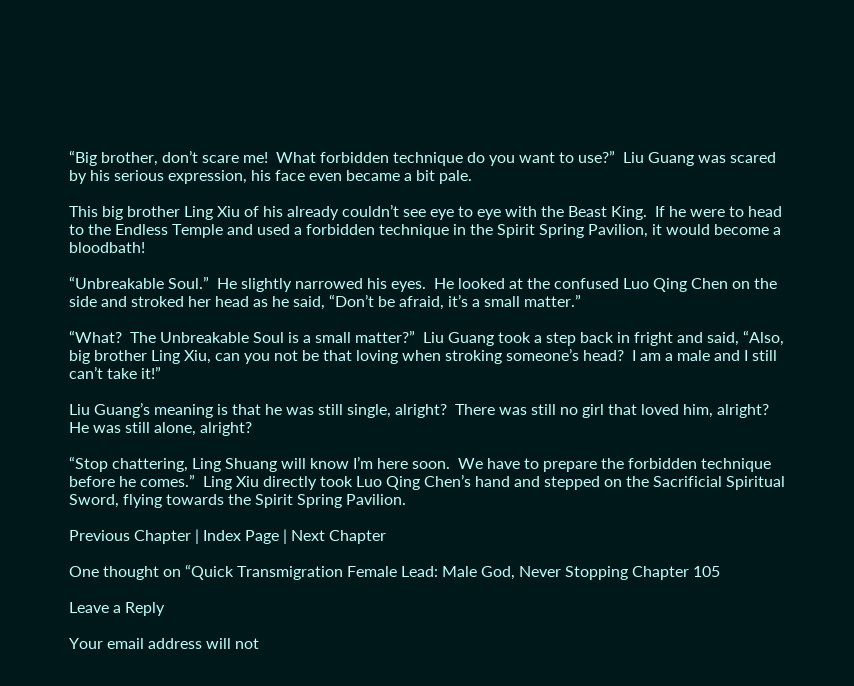“Big brother, don’t scare me!  What forbidden technique do you want to use?”  Liu Guang was scared by his serious expression, his face even became a bit pale.

This big brother Ling Xiu of his already couldn’t see eye to eye with the Beast King.  If he were to head to the Endless Temple and used a forbidden technique in the Spirit Spring Pavilion, it would become a bloodbath!

“Unbreakable Soul.”  He slightly narrowed his eyes.  He looked at the confused Luo Qing Chen on the side and stroked her head as he said, “Don’t be afraid, it’s a small matter.”

“What?  The Unbreakable Soul is a small matter?”  Liu Guang took a step back in fright and said, “Also, big brother Ling Xiu, can you not be that loving when stroking someone’s head?  I am a male and I still can’t take it!”

Liu Guang’s meaning is that he was still single, alright?  There was still no girl that loved him, alright? He was still alone, alright?

“Stop chattering, Ling Shuang will know I’m here soon.  We have to prepare the forbidden technique before he comes.”  Ling Xiu directly took Luo Qing Chen’s hand and stepped on the Sacrificial Spiritual Sword, flying towards the Spirit Spring Pavilion.

Previous Chapter | Index Page | Next Chapter

One thought on “Quick Transmigration Female Lead: Male God, Never Stopping Chapter 105

Leave a Reply

Your email address will not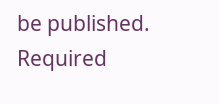be published. Required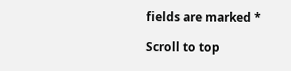fields are marked *

Scroll to top